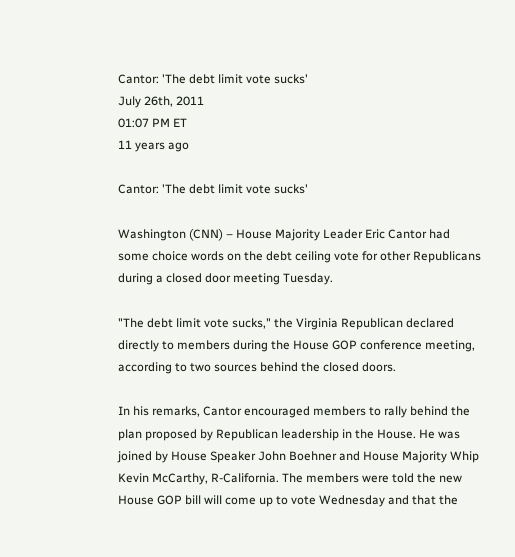Cantor: 'The debt limit vote sucks'
July 26th, 2011
01:07 PM ET
11 years ago

Cantor: 'The debt limit vote sucks'

Washington (CNN) – House Majority Leader Eric Cantor had some choice words on the debt ceiling vote for other Republicans during a closed door meeting Tuesday.

"The debt limit vote sucks," the Virginia Republican declared directly to members during the House GOP conference meeting, according to two sources behind the closed doors.

In his remarks, Cantor encouraged members to rally behind the plan proposed by Republican leadership in the House. He was joined by House Speaker John Boehner and House Majority Whip Kevin McCarthy, R-California. The members were told the new House GOP bill will come up to vote Wednesday and that the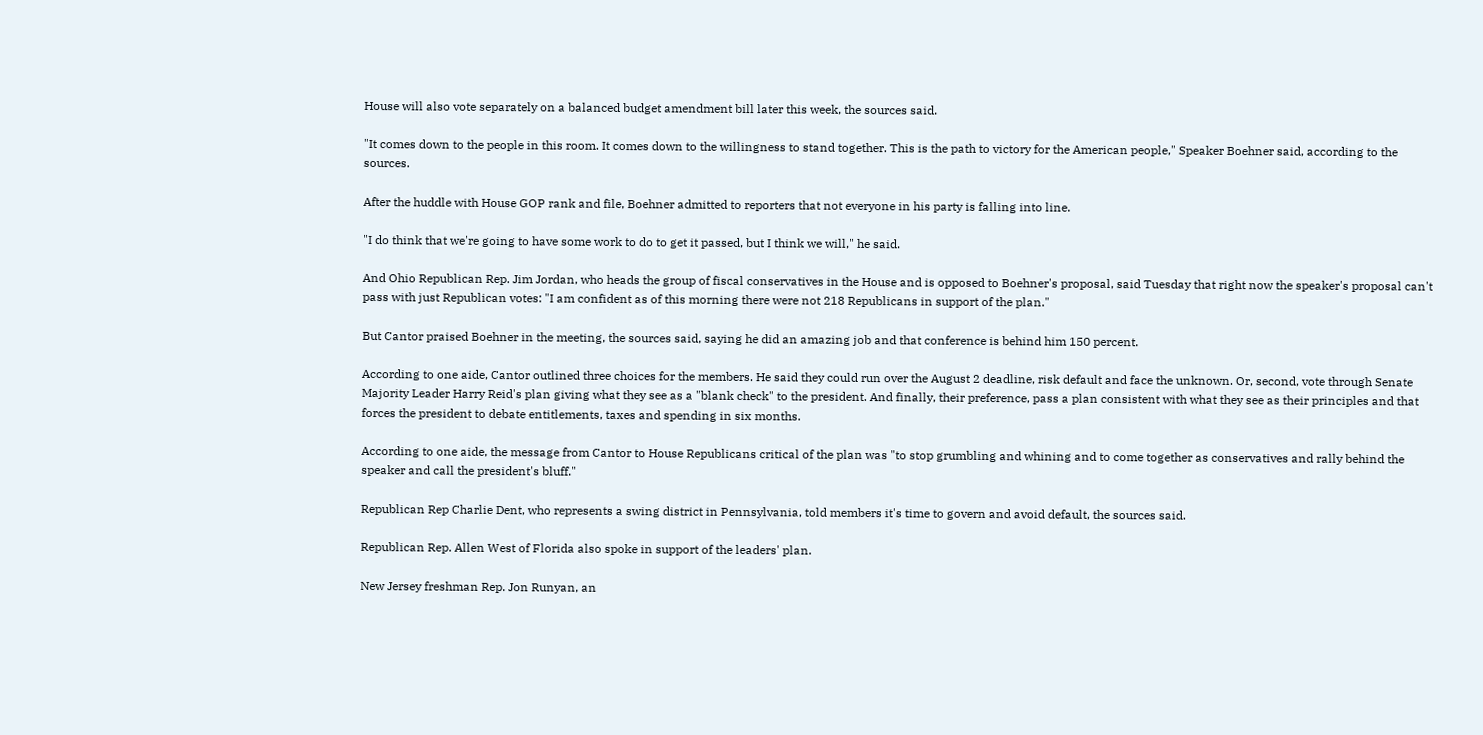House will also vote separately on a balanced budget amendment bill later this week, the sources said.

"It comes down to the people in this room. It comes down to the willingness to stand together. This is the path to victory for the American people," Speaker Boehner said, according to the sources.

After the huddle with House GOP rank and file, Boehner admitted to reporters that not everyone in his party is falling into line.

"I do think that we're going to have some work to do to get it passed, but I think we will," he said.

And Ohio Republican Rep. Jim Jordan, who heads the group of fiscal conservatives in the House and is opposed to Boehner's proposal, said Tuesday that right now the speaker's proposal can't pass with just Republican votes: "I am confident as of this morning there were not 218 Republicans in support of the plan."

But Cantor praised Boehner in the meeting, the sources said, saying he did an amazing job and that conference is behind him 150 percent.

According to one aide, Cantor outlined three choices for the members. He said they could run over the August 2 deadline, risk default and face the unknown. Or, second, vote through Senate Majority Leader Harry Reid's plan giving what they see as a "blank check" to the president. And finally, their preference, pass a plan consistent with what they see as their principles and that forces the president to debate entitlements, taxes and spending in six months.

According to one aide, the message from Cantor to House Republicans critical of the plan was "to stop grumbling and whining and to come together as conservatives and rally behind the speaker and call the president's bluff."

Republican Rep Charlie Dent, who represents a swing district in Pennsylvania, told members it's time to govern and avoid default, the sources said.

Republican Rep. Allen West of Florida also spoke in support of the leaders' plan.

New Jersey freshman Rep. Jon Runyan, an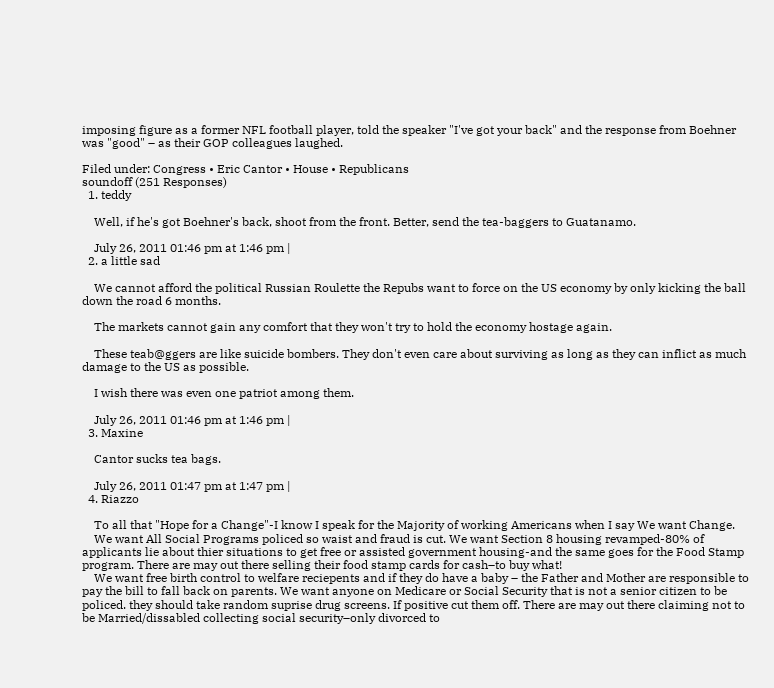imposing figure as a former NFL football player, told the speaker "I've got your back" and the response from Boehner was "good" – as their GOP colleagues laughed.

Filed under: Congress • Eric Cantor • House • Republicans
soundoff (251 Responses)
  1. teddy

    Well, if he's got Boehner's back, shoot from the front. Better, send the tea-baggers to Guatanamo.

    July 26, 2011 01:46 pm at 1:46 pm |
  2. a little sad

    We cannot afford the political Russian Roulette the Repubs want to force on the US economy by only kicking the ball down the road 6 months.

    The markets cannot gain any comfort that they won't try to hold the economy hostage again.

    These teab@ggers are like suicide bombers. They don't even care about surviving as long as they can inflict as much damage to the US as possible.

    I wish there was even one patriot among them.

    July 26, 2011 01:46 pm at 1:46 pm |
  3. Maxine

    Cantor sucks tea bags.

    July 26, 2011 01:47 pm at 1:47 pm |
  4. Riazzo

    To all that "Hope for a Change"-I know I speak for the Majority of working Americans when I say We want Change.
    We want All Social Programs policed so waist and fraud is cut. We want Section 8 housing revamped-80% of applicants lie about thier situations to get free or assisted government housing-and the same goes for the Food Stamp program. There are may out there selling their food stamp cards for cash–to buy what!
    We want free birth control to welfare reciepents and if they do have a baby – the Father and Mother are responsible to pay the bill to fall back on parents. We want anyone on Medicare or Social Security that is not a senior citizen to be policed. they should take random suprise drug screens. If positive cut them off. There are may out there claiming not to be Married/dissabled collecting social security–only divorced to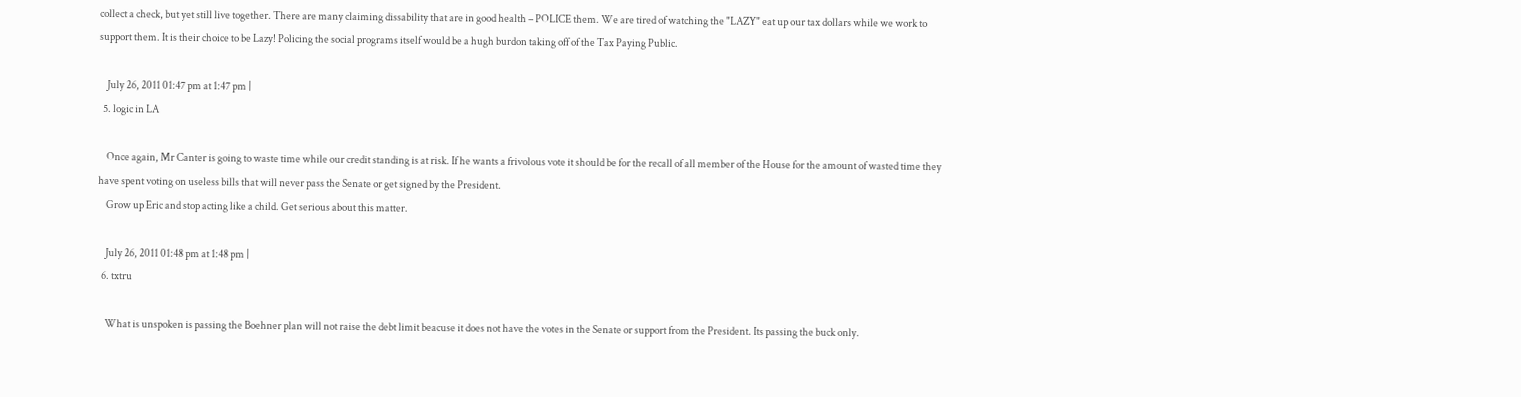collect a check, but yet still live together. There are many claiming dissability that are in good health – POLICE them. We are tired of watching the "LAZY" eat up our tax dollars while we work to support them. It is their choice to be Lazy! Policing the social programs itself would be a hugh burdon taking off of the Tax Paying Public.

    July 26, 2011 01:47 pm at 1:47 pm |
  5. logic in LA

    Once again, Mr Canter is going to waste time while our credit standing is at risk. If he wants a frivolous vote it should be for the recall of all member of the House for the amount of wasted time they have spent voting on useless bills that will never pass the Senate or get signed by the President.
    Grow up Eric and stop acting like a child. Get serious about this matter.

    July 26, 2011 01:48 pm at 1:48 pm |
  6. txtru

    What is unspoken is passing the Boehner plan will not raise the debt limit beacuse it does not have the votes in the Senate or support from the President. Its passing the buck only.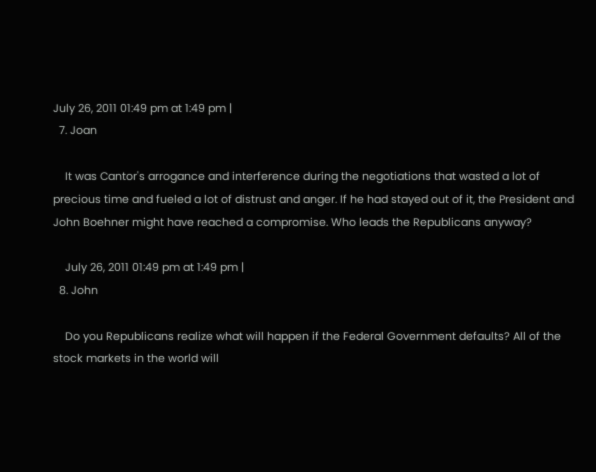July 26, 2011 01:49 pm at 1:49 pm |
  7. Joan

    It was Cantor's arrogance and interference during the negotiations that wasted a lot of precious time and fueled a lot of distrust and anger. If he had stayed out of it, the President and John Boehner might have reached a compromise. Who leads the Republicans anyway?

    July 26, 2011 01:49 pm at 1:49 pm |
  8. John

    Do you Republicans realize what will happen if the Federal Government defaults? All of the stock markets in the world will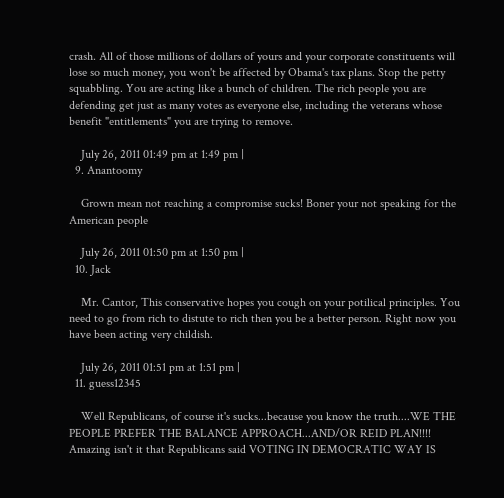crash. All of those millions of dollars of yours and your corporate constituents will lose so much money, you won't be affected by Obama's tax plans. Stop the petty squabbling. You are acting like a bunch of children. The rich people you are defending get just as many votes as everyone else, including the veterans whose benefit "entitlements" you are trying to remove.

    July 26, 2011 01:49 pm at 1:49 pm |
  9. Anantoomy

    Grown mean not reaching a compromise sucks! Boner your not speaking for the American people

    July 26, 2011 01:50 pm at 1:50 pm |
  10. Jack

    Mr. Cantor, This conservative hopes you cough on your potilical principles. You need to go from rich to distute to rich then you be a better person. Right now you have been acting very childish.

    July 26, 2011 01:51 pm at 1:51 pm |
  11. guess12345

    Well Republicans, of course it's sucks...because you know the truth....WE THE PEOPLE PREFER THE BALANCE APPROACH...AND/OR REID PLAN!!!! Amazing isn't it that Republicans said VOTING IN DEMOCRATIC WAY IS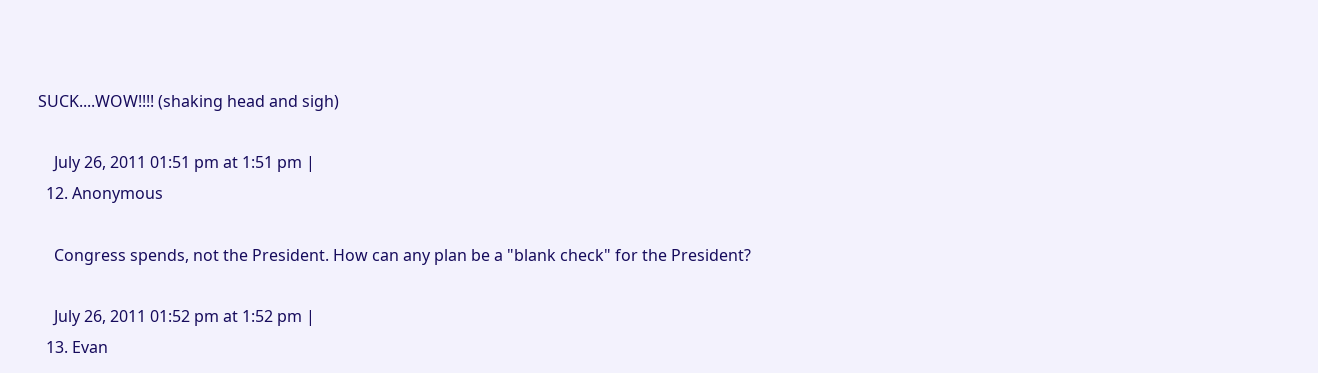SUCK....WOW!!!! (shaking head and sigh)

    July 26, 2011 01:51 pm at 1:51 pm |
  12. Anonymous

    Congress spends, not the President. How can any plan be a "blank check" for the President?

    July 26, 2011 01:52 pm at 1:52 pm |
  13. Evan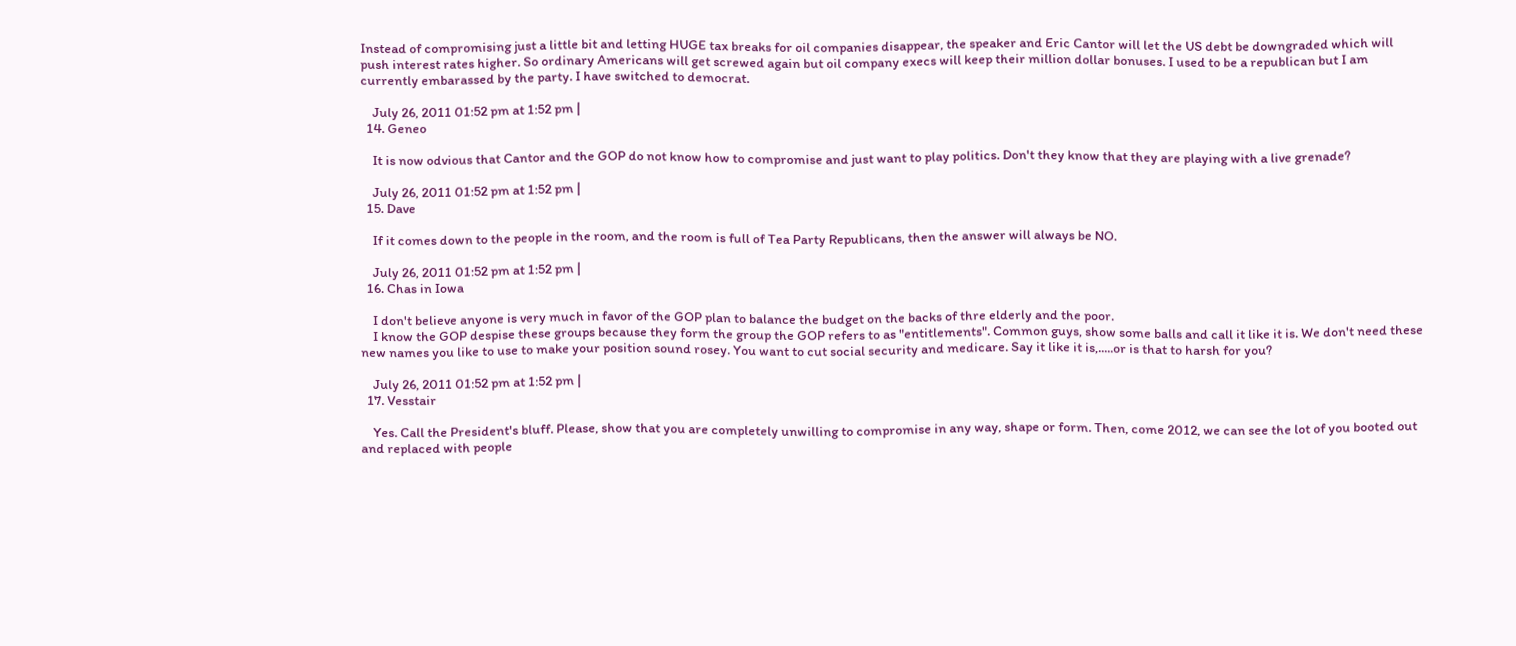Instead of compromising just a little bit and letting HUGE tax breaks for oil companies disappear, the speaker and Eric Cantor will let the US debt be downgraded which will push interest rates higher. So ordinary Americans will get screwed again but oil company execs will keep their million dollar bonuses. I used to be a republican but I am currently embarassed by the party. I have switched to democrat.

    July 26, 2011 01:52 pm at 1:52 pm |
  14. Geneo

    It is now odvious that Cantor and the GOP do not know how to compromise and just want to play politics. Don't they know that they are playing with a live grenade?

    July 26, 2011 01:52 pm at 1:52 pm |
  15. Dave

    If it comes down to the people in the room, and the room is full of Tea Party Republicans, then the answer will always be NO.

    July 26, 2011 01:52 pm at 1:52 pm |
  16. Chas in Iowa

    I don't believe anyone is very much in favor of the GOP plan to balance the budget on the backs of thre elderly and the poor.
    I know the GOP despise these groups because they form the group the GOP refers to as "entitlements". Common guys, show some balls and call it like it is. We don't need these new names you like to use to make your position sound rosey. You want to cut social security and medicare. Say it like it is,.....or is that to harsh for you?

    July 26, 2011 01:52 pm at 1:52 pm |
  17. Vesstair

    Yes. Call the President's bluff. Please, show that you are completely unwilling to compromise in any way, shape or form. Then, come 2012, we can see the lot of you booted out and replaced with people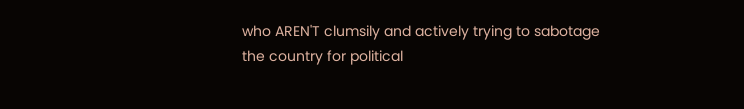who AREN'T clumsily and actively trying to sabotage the country for political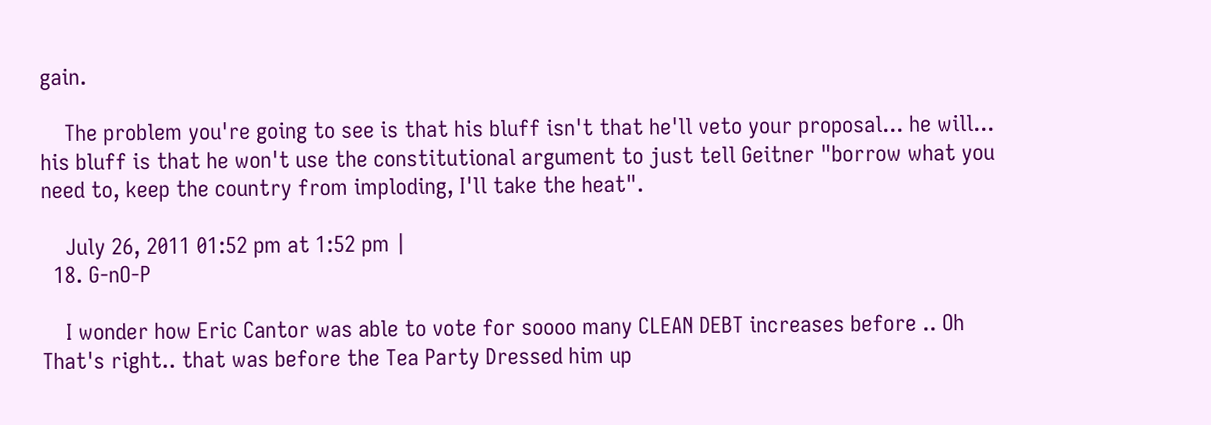gain.

    The problem you're going to see is that his bluff isn't that he'll veto your proposal... he will... his bluff is that he won't use the constitutional argument to just tell Geitner "borrow what you need to, keep the country from imploding, I'll take the heat".

    July 26, 2011 01:52 pm at 1:52 pm |
  18. G-nO-P

    I wonder how Eric Cantor was able to vote for soooo many CLEAN DEBT increases before .. Oh That's right.. that was before the Tea Party Dressed him up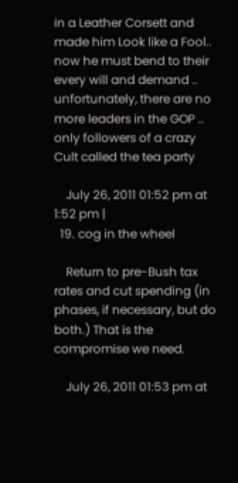in a Leather Corsett and made him Look like a Fool.. now he must bend to their every will and demand .. unfortunately, there are no more leaders in the GOP .. only followers of a crazy Cult called the tea party

    July 26, 2011 01:52 pm at 1:52 pm |
  19. cog in the wheel

    Return to pre-Bush tax rates and cut spending (in phases, if necessary, but do both.) That is the compromise we need.

    July 26, 2011 01:53 pm at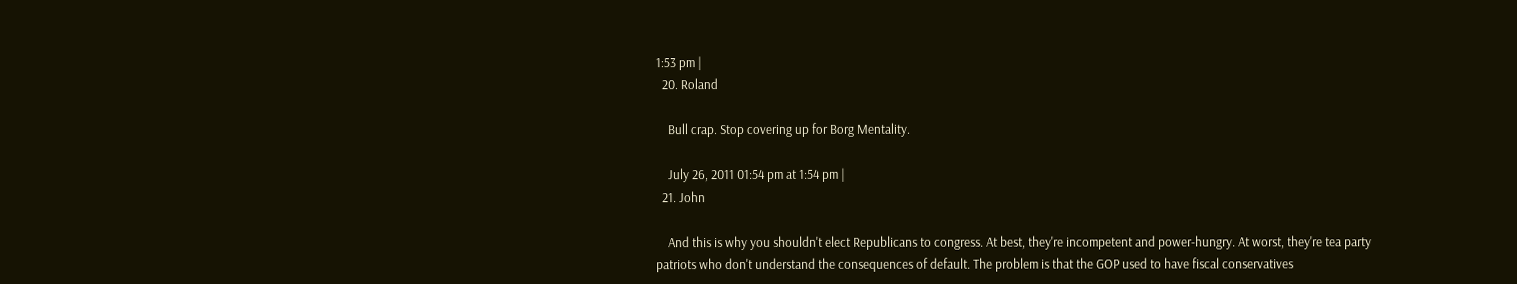1:53 pm |
  20. Roland

    Bull crap. Stop covering up for Borg Mentality.

    July 26, 2011 01:54 pm at 1:54 pm |
  21. John

    And this is why you shouldn't elect Republicans to congress. At best, they're incompetent and power-hungry. At worst, they're tea party patriots who don't understand the consequences of default. The problem is that the GOP used to have fiscal conservatives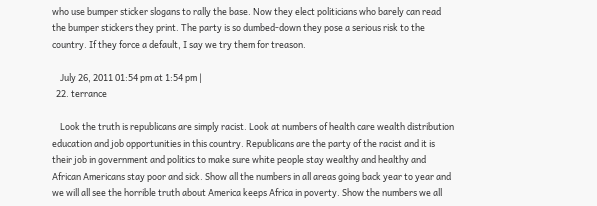who use bumper sticker slogans to rally the base. Now they elect politicians who barely can read the bumper stickers they print. The party is so dumbed-down they pose a serious risk to the country. If they force a default, I say we try them for treason.

    July 26, 2011 01:54 pm at 1:54 pm |
  22. terrance

    Look the truth is republicans are simply racist. Look at numbers of health care wealth distribution education and job opportunities in this country. Republicans are the party of the racist and it is their job in government and politics to make sure white people stay wealthy and healthy and African Americans stay poor and sick. Show all the numbers in all areas going back year to year and we will all see the horrible truth about America keeps Africa in poverty. Show the numbers we all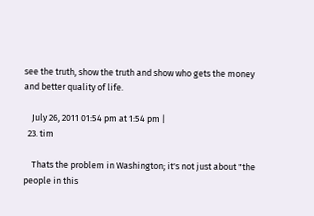see the truth, show the truth and show who gets the money and better quality of life.

    July 26, 2011 01:54 pm at 1:54 pm |
  23. tim

    Thats the problem in Washington; it's not just about "the people in this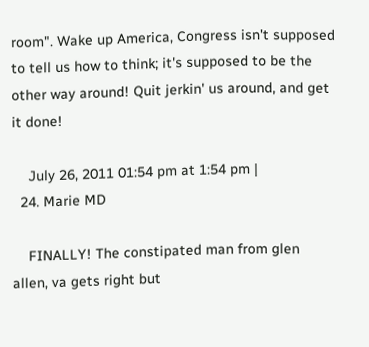room". Wake up America, Congress isn't supposed to tell us how to think; it's supposed to be the other way around! Quit jerkin' us around, and get it done!

    July 26, 2011 01:54 pm at 1:54 pm |
  24. Marie MD

    FINALLY! The constipated man from glen allen, va gets right but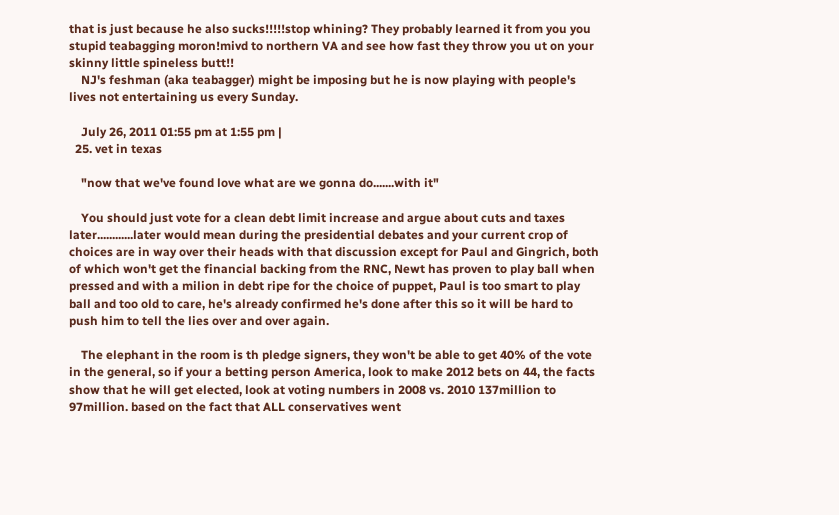that is just because he also sucks!!!!!stop whining? They probably learned it from you you stupid teabagging moron!mivd to northern VA and see how fast they throw you ut on your skinny little spineless butt!!
    NJ's feshman (aka teabagger) might be imposing but he is now playing with people's lives not entertaining us every Sunday.

    July 26, 2011 01:55 pm at 1:55 pm |
  25. vet in texas

    "now that we've found love what are we gonna do.......with it"

    You should just vote for a clean debt limit increase and argue about cuts and taxes later............later would mean during the presidential debates and your current crop of choices are in way over their heads with that discussion except for Paul and Gingrich, both of which won't get the financial backing from the RNC, Newt has proven to play ball when pressed and with a milion in debt ripe for the choice of puppet, Paul is too smart to play ball and too old to care, he's already confirmed he's done after this so it will be hard to push him to tell the lies over and over again.

    The elephant in the room is th pledge signers, they won't be able to get 40% of the vote in the general, so if your a betting person America, look to make 2012 bets on 44, the facts show that he will get elected, look at voting numbers in 2008 vs. 2010 137million to 97million. based on the fact that ALL conservatives went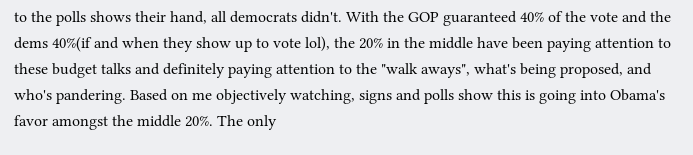to the polls shows their hand, all democrats didn't. With the GOP guaranteed 40% of the vote and the dems 40%(if and when they show up to vote lol), the 20% in the middle have been paying attention to these budget talks and definitely paying attention to the "walk aways", what's being proposed, and who's pandering. Based on me objectively watching, signs and polls show this is going into Obama's favor amongst the middle 20%. The only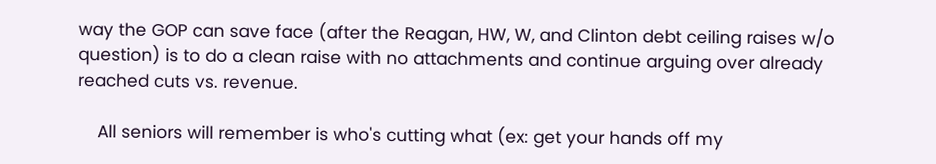way the GOP can save face (after the Reagan, HW, W, and Clinton debt ceiling raises w/o question) is to do a clean raise with no attachments and continue arguing over already reached cuts vs. revenue.

    All seniors will remember is who's cutting what (ex: get your hands off my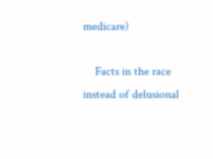medicare)

    Facts in the race instead of delusional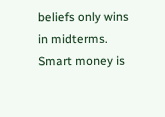beliefs only wins in midterms. Smart money is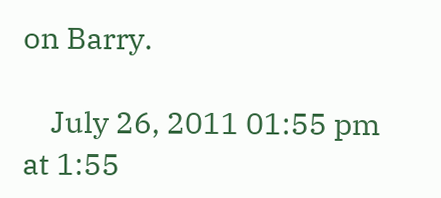on Barry.

    July 26, 2011 01:55 pm at 1:55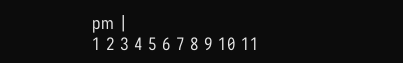pm |
1 2 3 4 5 6 7 8 9 10 11